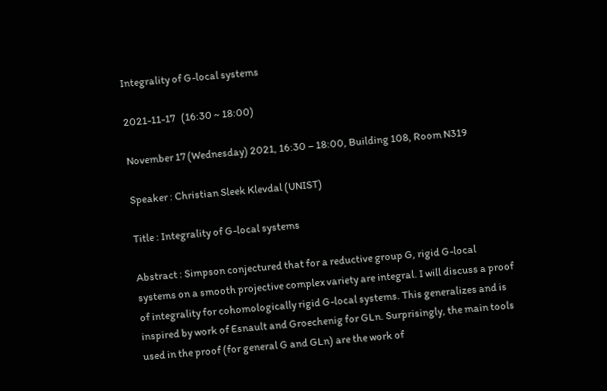Integrality of G-local systems

2021-11-17   (16:30 ~ 18:00)

November 17 (Wednesday) 2021, 16:30 – 18:00, Building 108, Room N319

Speaker : Christian Sleek Klevdal (UNIST)

Title : Integrality of G-local systems

Abstract : Simpson conjectured that for a reductive group G, rigid G-local systems on a smooth projective complex variety are integral. I will discuss a proof of integrality for cohomologically rigid G-local systems. This generalizes and is inspired by work of Esnault and Groechenig for GLn. Surprisingly, the main tools used in the proof (for general G and GLn) are the work of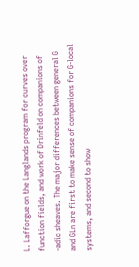L. Lafforgue on the Langlands program for curves over function fields, and work of Drinfeld on companions of -adic sheaves. The major differences between general G and GLn are first to make sense of companions for G-local systems, and second to show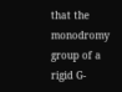that the monodromy group of a rigid G-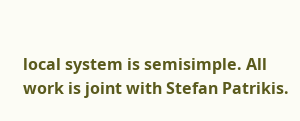local system is semisimple. All work is joint with Stefan Patrikis.